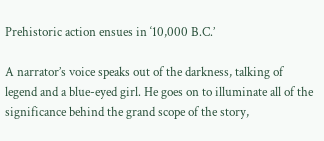Prehistoric action ensues in ‘10,000 B.C.’

A narrator’s voice speaks out of the darkness, talking of legend and a blue-eyed girl. He goes on to illuminate all of the significance behind the grand scope of the story,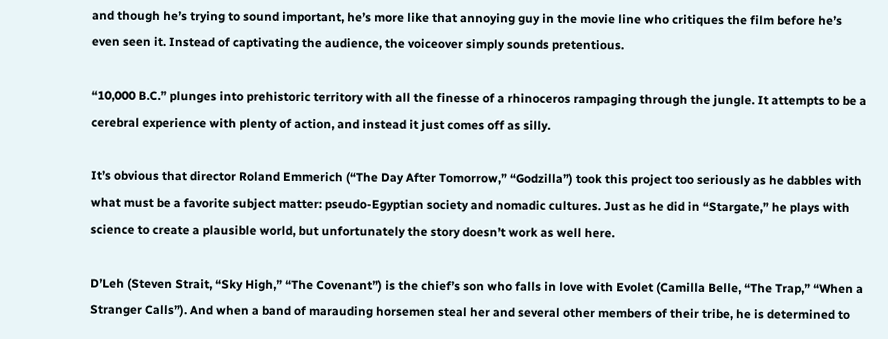and though he’s trying to sound important, he’s more like that annoying guy in the movie line who critiques the film before he’s even seen it. Instead of captivating the audience, the voiceover simply sounds pretentious.

“10,000 B.C.” plunges into prehistoric territory with all the finesse of a rhinoceros rampaging through the jungle. It attempts to be a cerebral experience with plenty of action, and instead it just comes off as silly.

It’s obvious that director Roland Emmerich (“The Day After Tomorrow,” “Godzilla”) took this project too seriously as he dabbles with what must be a favorite subject matter: pseudo-Egyptian society and nomadic cultures. Just as he did in “Stargate,” he plays with science to create a plausible world, but unfortunately the story doesn’t work as well here.

D’Leh (Steven Strait, “Sky High,” “The Covenant”) is the chief’s son who falls in love with Evolet (Camilla Belle, “The Trap,” “When a Stranger Calls”). And when a band of marauding horsemen steal her and several other members of their tribe, he is determined to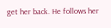get her back. He follows her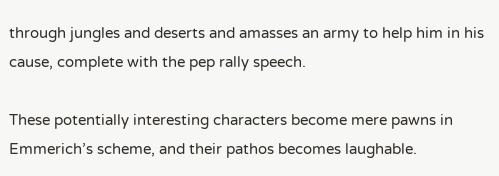through jungles and deserts and amasses an army to help him in his cause, complete with the pep rally speech.

These potentially interesting characters become mere pawns in Emmerich’s scheme, and their pathos becomes laughable.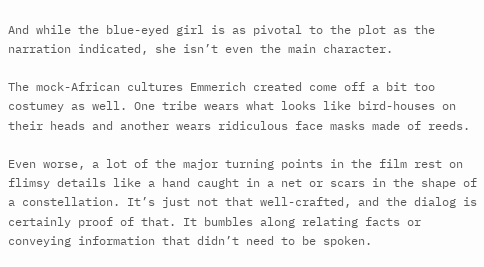And while the blue-eyed girl is as pivotal to the plot as the narration indicated, she isn’t even the main character.

The mock-African cultures Emmerich created come off a bit too costumey as well. One tribe wears what looks like bird-houses on their heads and another wears ridiculous face masks made of reeds.

Even worse, a lot of the major turning points in the film rest on flimsy details like a hand caught in a net or scars in the shape of a constellation. It’s just not that well-crafted, and the dialog is certainly proof of that. It bumbles along relating facts or conveying information that didn’t need to be spoken.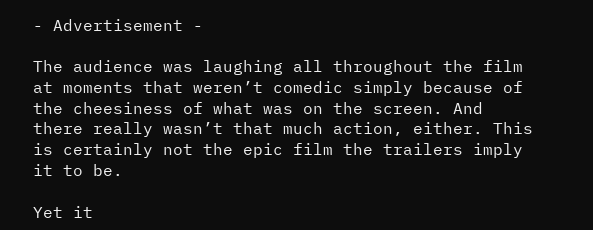- Advertisement -

The audience was laughing all throughout the film at moments that weren’t comedic simply because of the cheesiness of what was on the screen. And there really wasn’t that much action, either. This is certainly not the epic film the trailers imply it to be.

Yet it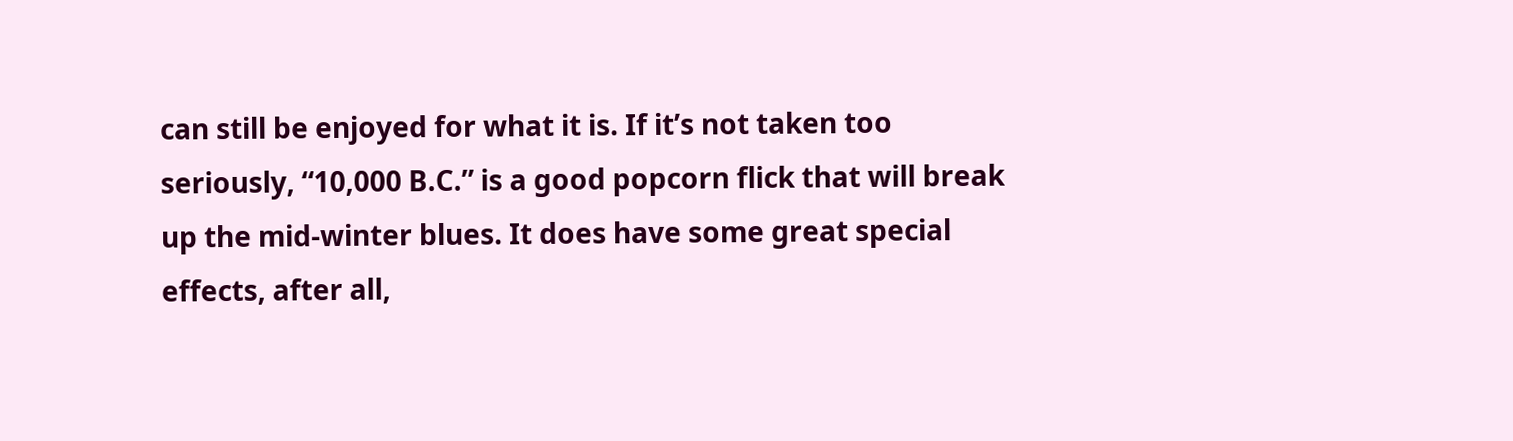can still be enjoyed for what it is. If it’s not taken too seriously, “10,000 B.C.” is a good popcorn flick that will break up the mid-winter blues. It does have some great special effects, after all,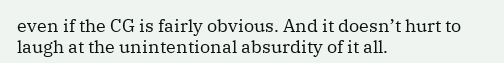even if the CG is fairly obvious. And it doesn’t hurt to laugh at the unintentional absurdity of it all.